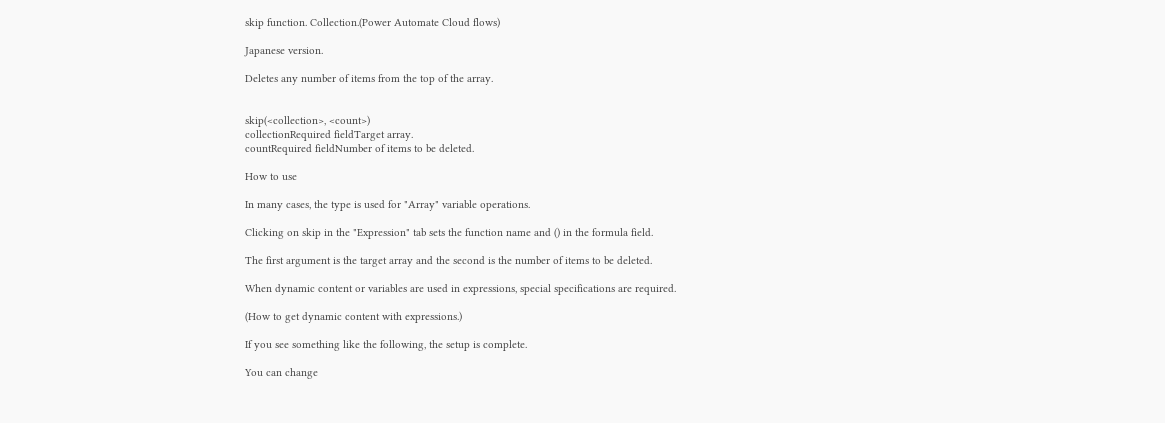skip function. Collection.(Power Automate Cloud flows)

Japanese version.

Deletes any number of items from the top of the array.


skip(<collection>, <count>)
collectionRequired fieldTarget array.
countRequired fieldNumber of items to be deleted.

How to use

In many cases, the type is used for "Array" variable operations.

Clicking on skip in the "Expression" tab sets the function name and () in the formula field.

The first argument is the target array and the second is the number of items to be deleted.

When dynamic content or variables are used in expressions, special specifications are required.

(How to get dynamic content with expressions.)

If you see something like the following, the setup is complete.

You can change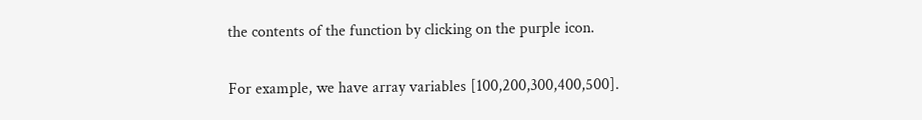the contents of the function by clicking on the purple icon.

For example, we have array variables [100,200,300,400,500].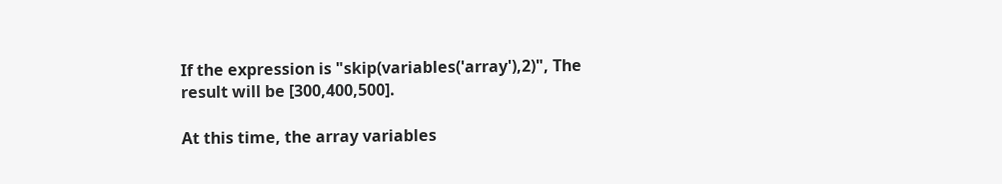If the expression is "skip(variables('array'),2)", The result will be [300,400,500].

At this time, the array variables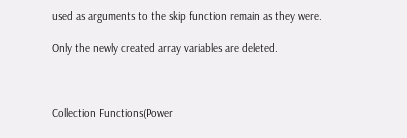used as arguments to the skip function remain as they were.

Only the newly created array variables are deleted.



Collection Functions(Power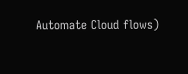Automate Cloud flows)